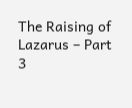The Raising of Lazarus – Part 3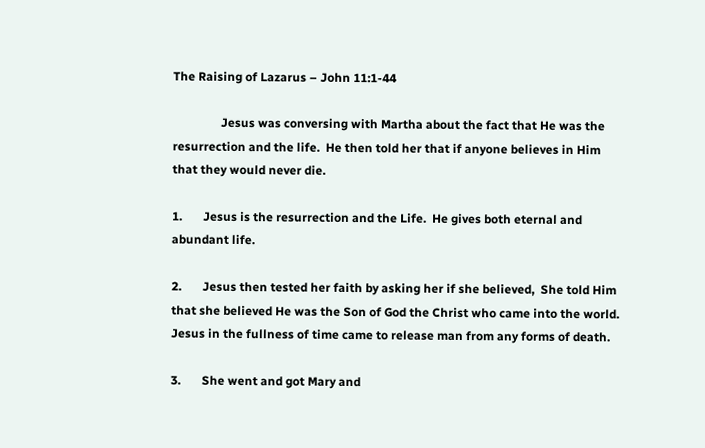The Raising of Lazarus – John 11:1-44

                Jesus was conversing with Martha about the fact that He was the resurrection and the life.  He then told her that if anyone believes in Him that they would never die.

1.       Jesus is the resurrection and the Life.  He gives both eternal and abundant life.

2.       Jesus then tested her faith by asking her if she believed,  She told Him that she believed He was the Son of God the Christ who came into the world.  Jesus in the fullness of time came to release man from any forms of death.

3.       She went and got Mary and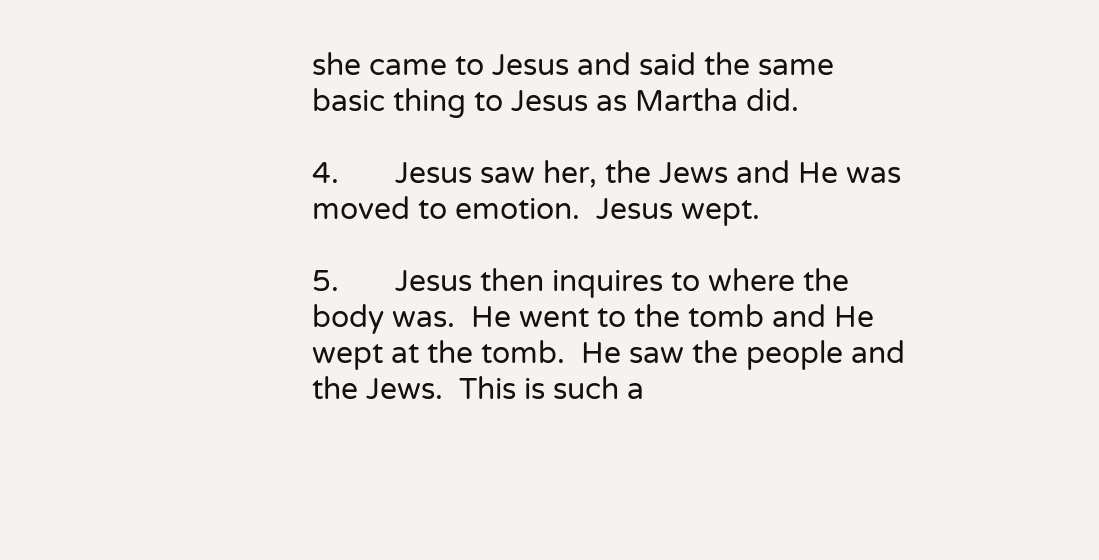she came to Jesus and said the same basic thing to Jesus as Martha did.

4.       Jesus saw her, the Jews and He was moved to emotion.  Jesus wept.

5.       Jesus then inquires to where the body was.  He went to the tomb and He wept at the tomb.  He saw the people and the Jews.  This is such a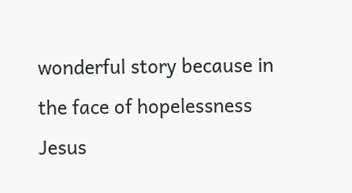wonderful story because in the face of hopelessness Jesus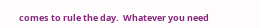comes to rule the day.  Whatever you need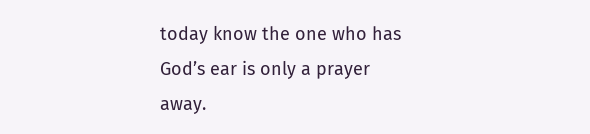today know the one who has God’s ear is only a prayer away.